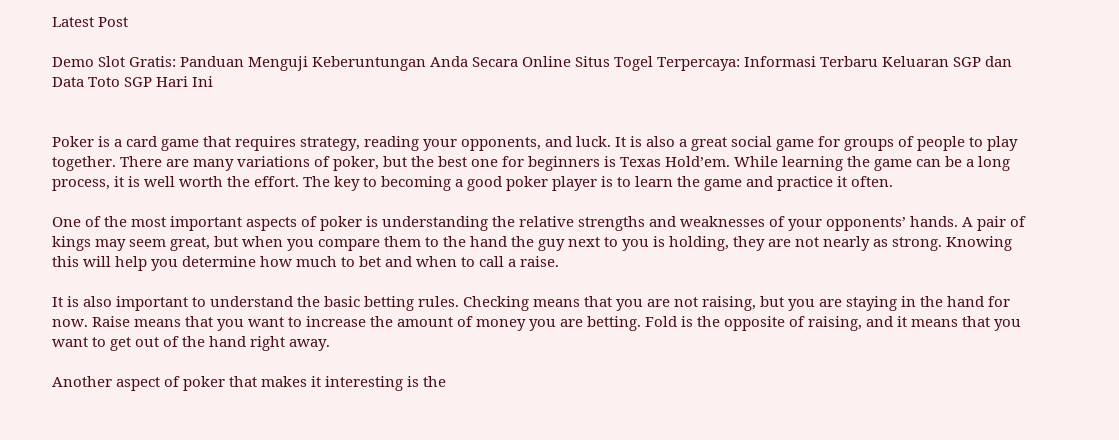Latest Post

Demo Slot Gratis: Panduan Menguji Keberuntungan Anda Secara Online Situs Togel Terpercaya: Informasi Terbaru Keluaran SGP dan Data Toto SGP Hari Ini


Poker is a card game that requires strategy, reading your opponents, and luck. It is also a great social game for groups of people to play together. There are many variations of poker, but the best one for beginners is Texas Hold’em. While learning the game can be a long process, it is well worth the effort. The key to becoming a good poker player is to learn the game and practice it often.

One of the most important aspects of poker is understanding the relative strengths and weaknesses of your opponents’ hands. A pair of kings may seem great, but when you compare them to the hand the guy next to you is holding, they are not nearly as strong. Knowing this will help you determine how much to bet and when to call a raise.

It is also important to understand the basic betting rules. Checking means that you are not raising, but you are staying in the hand for now. Raise means that you want to increase the amount of money you are betting. Fold is the opposite of raising, and it means that you want to get out of the hand right away.

Another aspect of poker that makes it interesting is the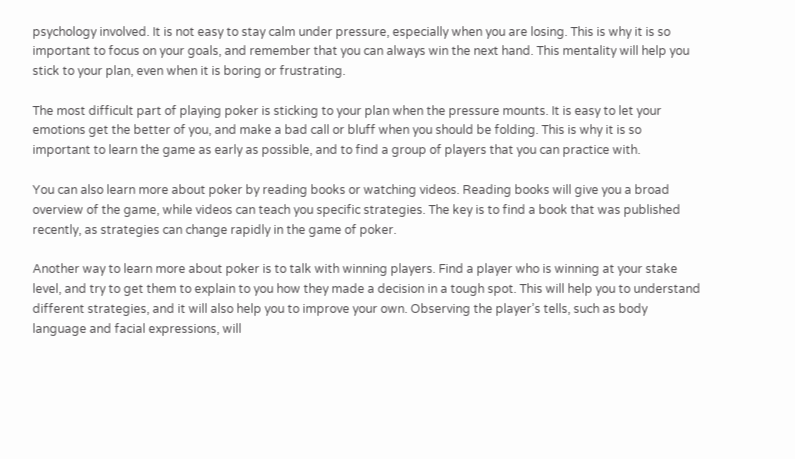psychology involved. It is not easy to stay calm under pressure, especially when you are losing. This is why it is so important to focus on your goals, and remember that you can always win the next hand. This mentality will help you stick to your plan, even when it is boring or frustrating.

The most difficult part of playing poker is sticking to your plan when the pressure mounts. It is easy to let your emotions get the better of you, and make a bad call or bluff when you should be folding. This is why it is so important to learn the game as early as possible, and to find a group of players that you can practice with.

You can also learn more about poker by reading books or watching videos. Reading books will give you a broad overview of the game, while videos can teach you specific strategies. The key is to find a book that was published recently, as strategies can change rapidly in the game of poker.

Another way to learn more about poker is to talk with winning players. Find a player who is winning at your stake level, and try to get them to explain to you how they made a decision in a tough spot. This will help you to understand different strategies, and it will also help you to improve your own. Observing the player’s tells, such as body language and facial expressions, will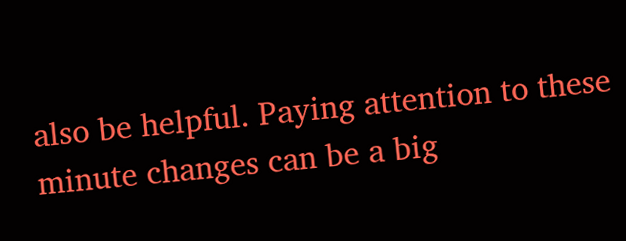also be helpful. Paying attention to these minute changes can be a big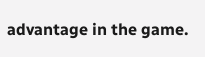advantage in the game.